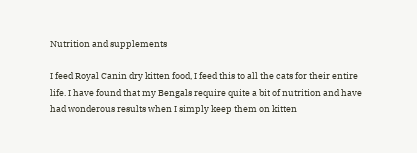Nutrition and supplements

I feed Royal Canin dry kitten food, I feed this to all the cats for their entire life. I have found that my Bengals require quite a bit of nutrition and have had wonderous results when I simply keep them on kitten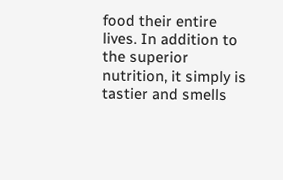food their entire lives. In addition to the superior nutrition, it simply is tastier and smells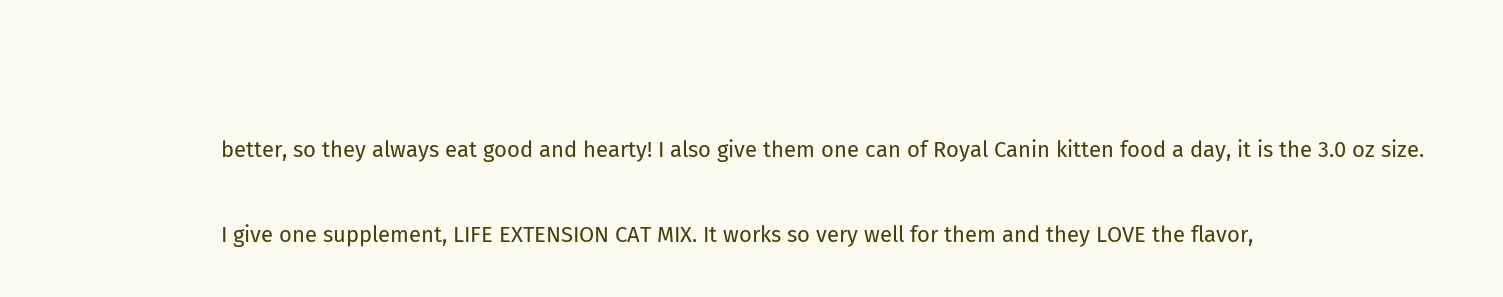better, so they always eat good and hearty! I also give them one can of Royal Canin kitten food a day, it is the 3.0 oz size.

I give one supplement, LIFE EXTENSION CAT MIX. It works so very well for them and they LOVE the flavor,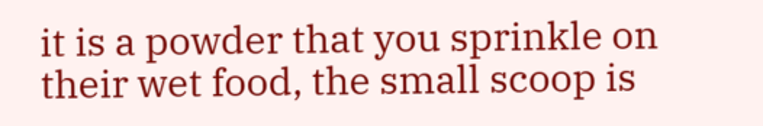it is a powder that you sprinkle on their wet food, the small scoop is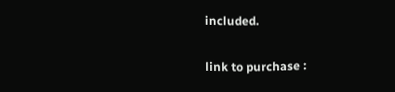included.

link to purchase :